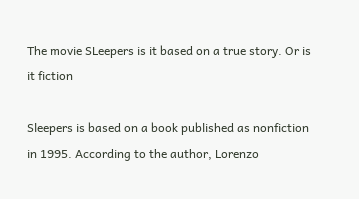The movie SLeepers is it based on a true story. Or is it fiction

Sleepers is based on a book published as nonfiction in 1995. According to the author, Lorenzo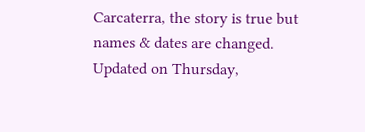Carcaterra, the story is true but names & dates are changed.
Updated on Thursday,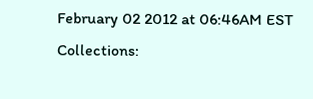February 02 2012 at 06:46AM EST
Collections: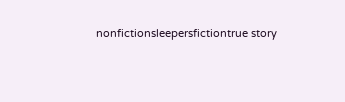nonfictionsleepersfictiontrue story